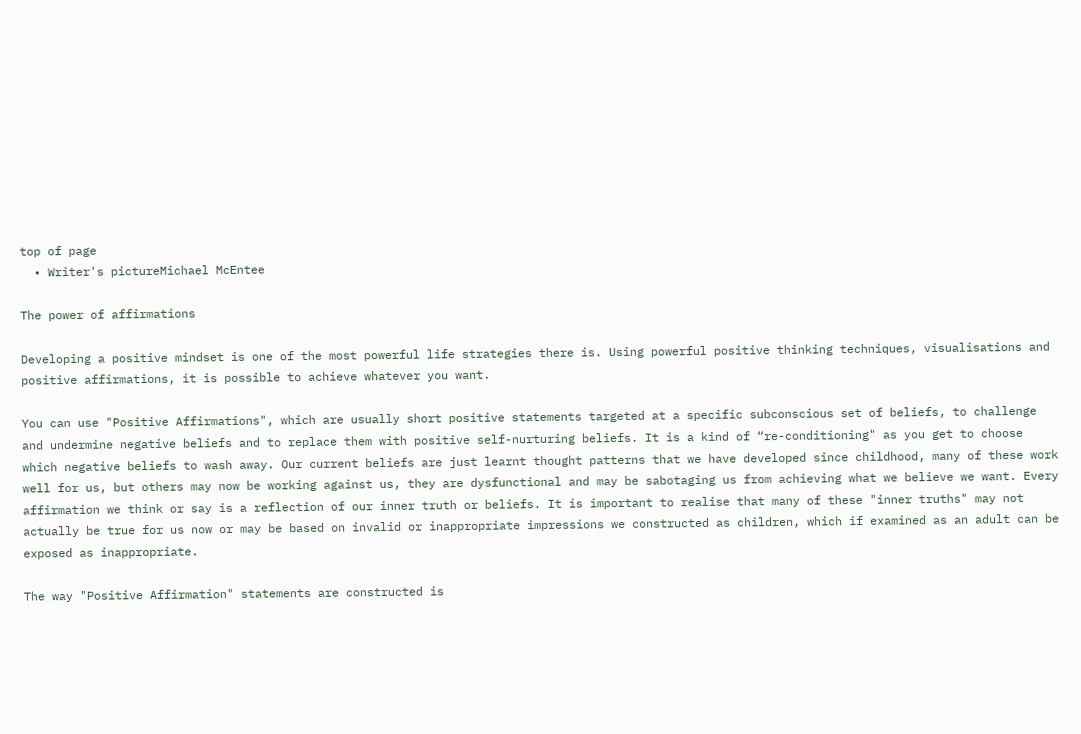top of page
  • Writer's pictureMichael McEntee

The power of affirmations

Developing a positive mindset is one of the most powerful life strategies there is. Using powerful positive thinking techniques, visualisations and positive affirmations, it is possible to achieve whatever you want.

You can use "Positive Affirmations", which are usually short positive statements targeted at a specific subconscious set of beliefs, to challenge and undermine negative beliefs and to replace them with positive self-nurturing beliefs. It is a kind of “re-conditioning" as you get to choose which negative beliefs to wash away. Our current beliefs are just learnt thought patterns that we have developed since childhood, many of these work well for us, but others may now be working against us, they are dysfunctional and may be sabotaging us from achieving what we believe we want. Every affirmation we think or say is a reflection of our inner truth or beliefs. It is important to realise that many of these "inner truths" may not actually be true for us now or may be based on invalid or inappropriate impressions we constructed as children, which if examined as an adult can be exposed as inappropriate.

The way "Positive Affirmation" statements are constructed is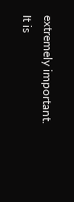extremely important. It is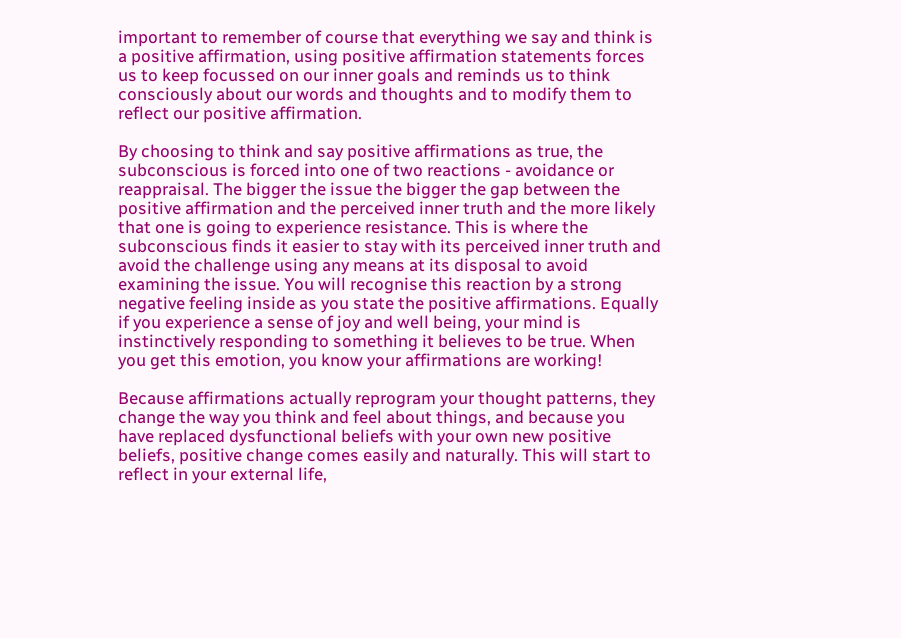important to remember of course that everything we say and think is a positive affirmation, using positive affirmation statements forces us to keep focussed on our inner goals and reminds us to think consciously about our words and thoughts and to modify them to reflect our positive affirmation.

By choosing to think and say positive affirmations as true, the subconscious is forced into one of two reactions - avoidance or reappraisal. The bigger the issue the bigger the gap between the positive affirmation and the perceived inner truth and the more likely that one is going to experience resistance. This is where the subconscious finds it easier to stay with its perceived inner truth and avoid the challenge using any means at its disposal to avoid examining the issue. You will recognise this reaction by a strong negative feeling inside as you state the positive affirmations. Equally if you experience a sense of joy and well being, your mind is instinctively responding to something it believes to be true. When you get this emotion, you know your affirmations are working!

Because affirmations actually reprogram your thought patterns, they change the way you think and feel about things, and because you have replaced dysfunctional beliefs with your own new positive beliefs, positive change comes easily and naturally. This will start to reflect in your external life,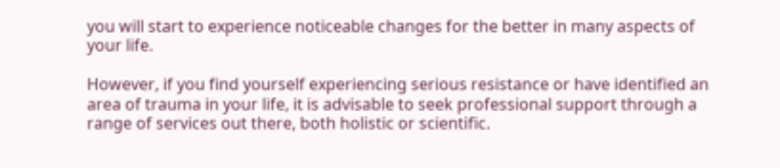you will start to experience noticeable changes for the better in many aspects of your life.

However, if you find yourself experiencing serious resistance or have identified an area of trauma in your life, it is advisable to seek professional support through a range of services out there, both holistic or scientific.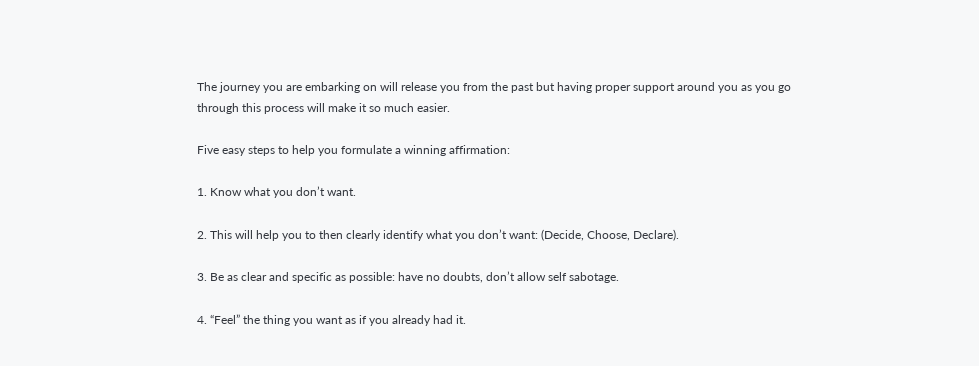The journey you are embarking on will release you from the past but having proper support around you as you go through this process will make it so much easier.

Five easy steps to help you formulate a winning affirmation:

1. Know what you don’t want.

2. This will help you to then clearly identify what you don’t want: (Decide, Choose, Declare).

3. Be as clear and specific as possible: have no doubts, don’t allow self sabotage.

4. “Feel” the thing you want as if you already had it.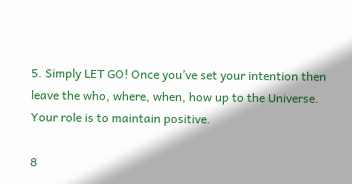5. Simply LET GO! Once you’ve set your intention then leave the who, where, when, how up to the Universe. Your role is to maintain positive.

8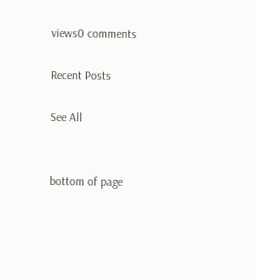views0 comments

Recent Posts

See All


bottom of page